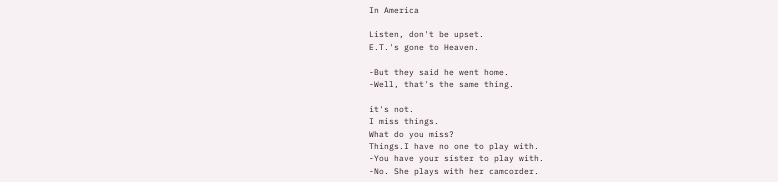In America

Listen, don't be upset.
E.T.'s gone to Heaven.

-But they said he went home.
-Well, that's the same thing.

it's not.
I miss things.
What do you miss?
Things.I have no one to play with.
-You have your sister to play with.
-No. She plays with her camcorder.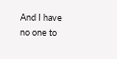And I have no one to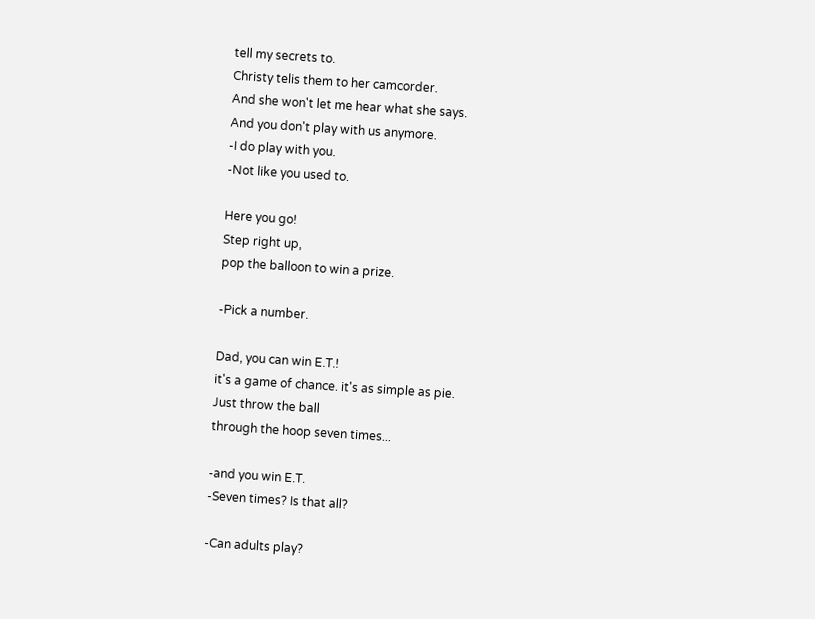tell my secrets to.
Christy telis them to her camcorder.
And she won't let me hear what she says.
And you don't play with us anymore.
-I do play with you.
-Not like you used to.

Here you go!
Step right up,
pop the balloon to win a prize.

-Pick a number.

Dad, you can win E.T.!
it's a game of chance. it's as simple as pie.
Just throw the ball
through the hoop seven times...

-and you win E.T.
-Seven times? Is that all?

-Can adults play?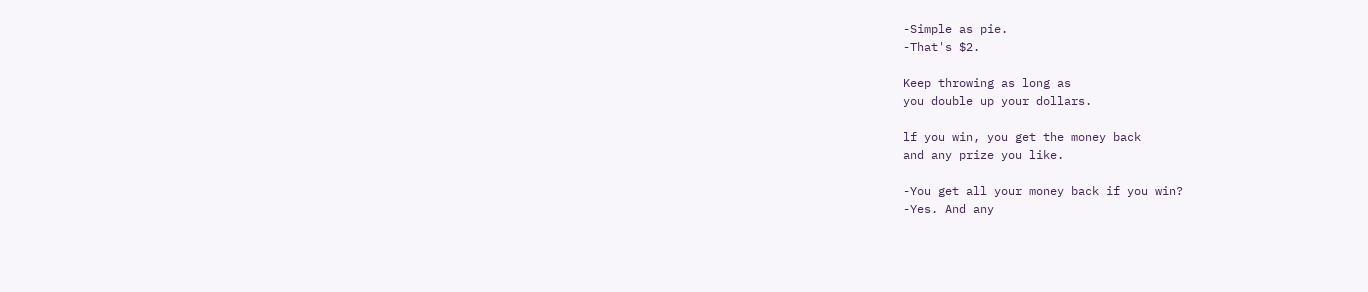-Simple as pie.
-That's $2.

Keep throwing as long as
you double up your dollars.

lf you win, you get the money back
and any prize you like.

-You get all your money back if you win?
-Yes. And any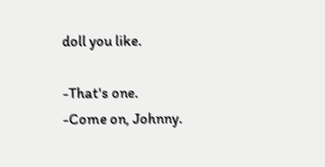doll you like.

-That's one.
-Come on, Johnny.